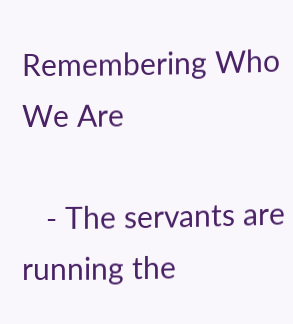Remembering Who We Are

   - The servants are running the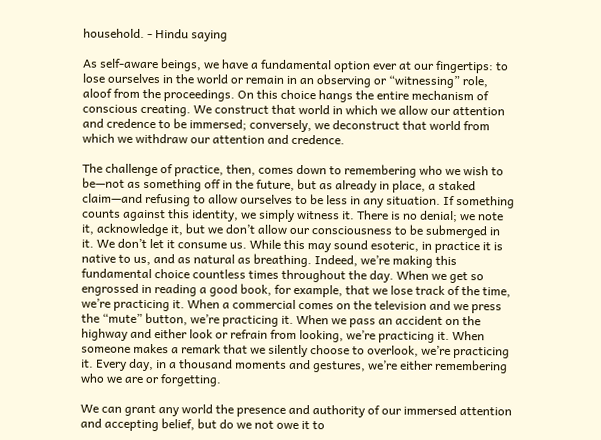household. - Hindu saying

As self-aware beings, we have a fundamental option ever at our fingertips: to lose ourselves in the world or remain in an observing or “witnessing” role, aloof from the proceedings. On this choice hangs the entire mechanism of conscious creating. We construct that world in which we allow our attention and credence to be immersed; conversely, we deconstruct that world from which we withdraw our attention and credence.

The challenge of practice, then, comes down to remembering who we wish to be—not as something off in the future, but as already in place, a staked claim—and refusing to allow ourselves to be less in any situation. If something counts against this identity, we simply witness it. There is no denial; we note it, acknowledge it, but we don’t allow our consciousness to be submerged in it. We don’t let it consume us. While this may sound esoteric, in practice it is native to us, and as natural as breathing. Indeed, we’re making this fundamental choice countless times throughout the day. When we get so engrossed in reading a good book, for example, that we lose track of the time, we’re practicing it. When a commercial comes on the television and we press the “mute” button, we’re practicing it. When we pass an accident on the highway and either look or refrain from looking, we’re practicing it. When someone makes a remark that we silently choose to overlook, we’re practicing it. Every day, in a thousand moments and gestures, we’re either remembering who we are or forgetting.

We can grant any world the presence and authority of our immersed attention and accepting belief, but do we not owe it to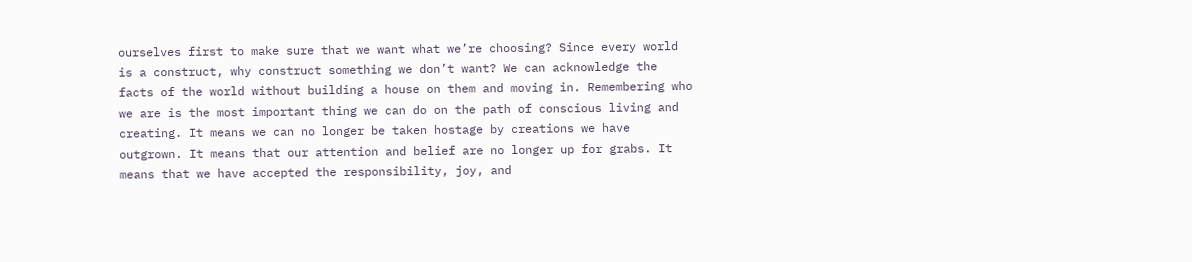ourselves first to make sure that we want what we’re choosing? Since every world is a construct, why construct something we don’t want? We can acknowledge the facts of the world without building a house on them and moving in. Remembering who we are is the most important thing we can do on the path of conscious living and creating. It means we can no longer be taken hostage by creations we have outgrown. It means that our attention and belief are no longer up for grabs. It means that we have accepted the responsibility, joy, and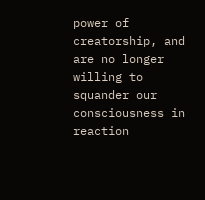power of creatorship, and are no longer willing to squander our consciousness in reaction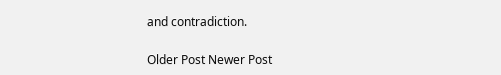and contradiction.

Older Post Newer Post